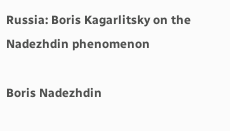Russia: Boris Kagarlitsky on the Nadezhdin phenomenon

Boris Nadezhdin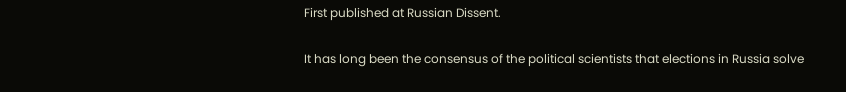First published at Russian Dissent.

It has long been the consensus of the political scientists that elections in Russia solve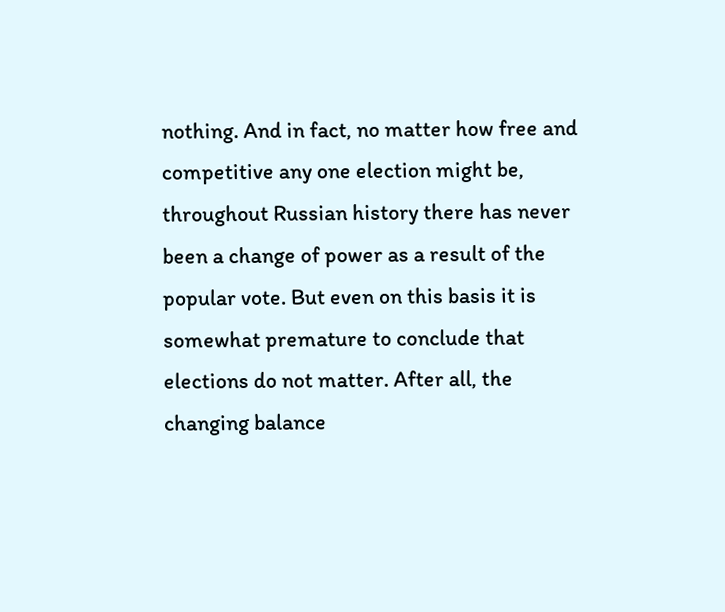nothing. And in fact, no matter how free and competitive any one election might be, throughout Russian history there has never been a change of power as a result of the popular vote. But even on this basis it is somewhat premature to conclude that elections do not matter. After all, the changing balance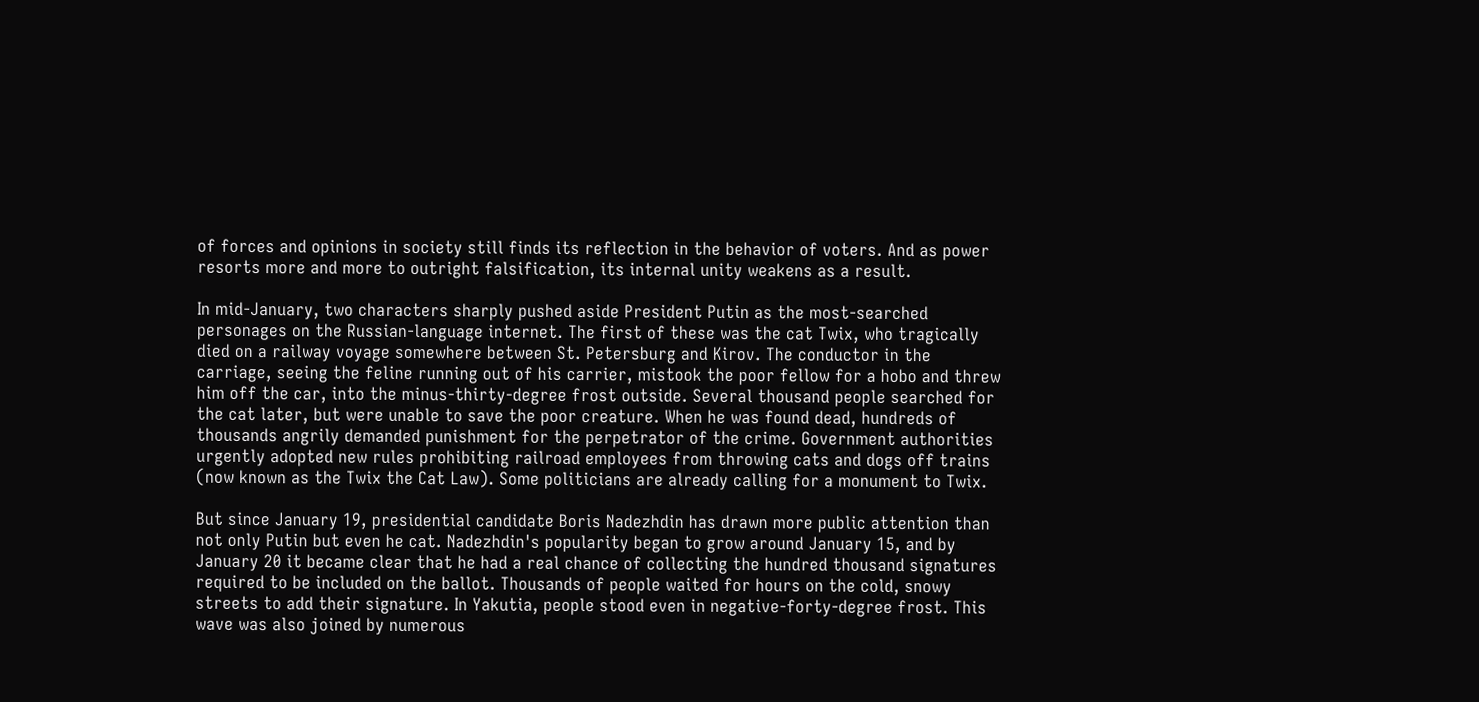of forces and opinions in society still finds its reflection in the behavior of voters. And as power resorts more and more to outright falsification, its internal unity weakens as a result.

In mid-January, two characters sharply pushed aside President Putin as the most-searched personages on the Russian-language internet. The first of these was the cat Twix, who tragically died on a railway voyage somewhere between St. Petersburg and Kirov. The conductor in the carriage, seeing the feline running out of his carrier, mistook the poor fellow for a hobo and threw him off the car, into the minus-thirty-degree frost outside. Several thousand people searched for the cat later, but were unable to save the poor creature. When he was found dead, hundreds of thousands angrily demanded punishment for the perpetrator of the crime. Government authorities urgently adopted new rules prohibiting railroad employees from throwing cats and dogs off trains (now known as the Twix the Cat Law). Some politicians are already calling for a monument to Twix.

But since January 19, presidential candidate Boris Nadezhdin has drawn more public attention than not only Putin but even he cat. Nadezhdin's popularity began to grow around January 15, and by January 20 it became clear that he had a real chance of collecting the hundred thousand signatures required to be included on the ballot. Thousands of people waited for hours on the cold, snowy streets to add their signature. In Yakutia, people stood even in negative-forty-degree frost. This wave was also joined by numerous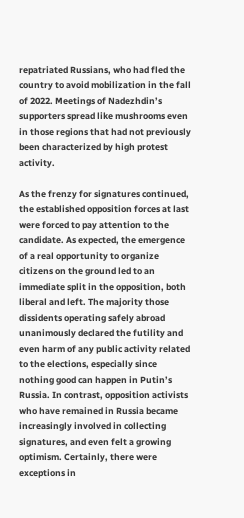repatriated Russians, who had fled the country to avoid mobilization in the fall of 2022. Meetings of Nadezhdin’s supporters spread like mushrooms even in those regions that had not previously been characterized by high protest activity.

As the frenzy for signatures continued, the established opposition forces at last were forced to pay attention to the candidate. As expected, the emergence of a real opportunity to organize citizens on the ground led to an immediate split in the opposition, both liberal and left. The majority those dissidents operating safely abroad unanimously declared the futility and even harm of any public activity related to the elections, especially since nothing good can happen in Putin’s Russia. In contrast, opposition activists who have remained in Russia became increasingly involved in collecting signatures, and even felt a growing optimism. Certainly, there were exceptions in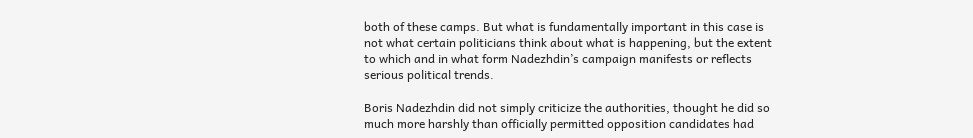both of these camps. But what is fundamentally important in this case is not what certain politicians think about what is happening, but the extent to which and in what form Nadezhdin’s campaign manifests or reflects serious political trends.

Boris Nadezhdin did not simply criticize the authorities, thought he did so much more harshly than officially permitted opposition candidates had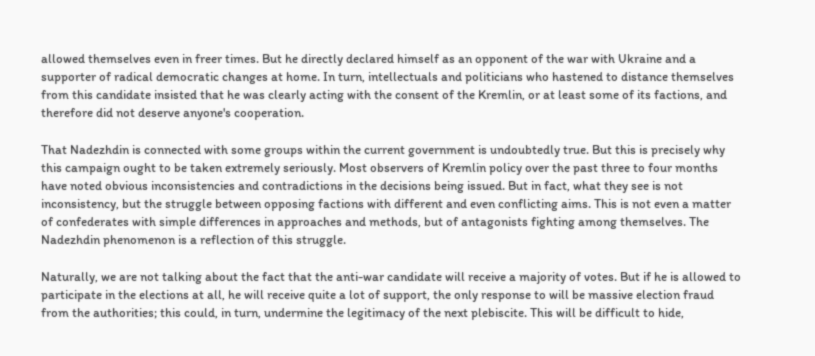allowed themselves even in freer times. But he directly declared himself as an opponent of the war with Ukraine and a supporter of radical democratic changes at home. In turn, intellectuals and politicians who hastened to distance themselves from this candidate insisted that he was clearly acting with the consent of the Kremlin, or at least some of its factions, and therefore did not deserve anyone's cooperation.

That Nadezhdin is connected with some groups within the current government is undoubtedly true. But this is precisely why this campaign ought to be taken extremely seriously. Most observers of Kremlin policy over the past three to four months have noted obvious inconsistencies and contradictions in the decisions being issued. But in fact, what they see is not inconsistency, but the struggle between opposing factions with different and even conflicting aims. This is not even a matter of confederates with simple differences in approaches and methods, but of antagonists fighting among themselves. The Nadezhdin phenomenon is a reflection of this struggle.

Naturally, we are not talking about the fact that the anti-war candidate will receive a majority of votes. But if he is allowed to participate in the elections at all, he will receive quite a lot of support, the only response to will be massive election fraud from the authorities; this could, in turn, undermine the legitimacy of the next plebiscite. This will be difficult to hide,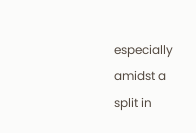especially amidst a split in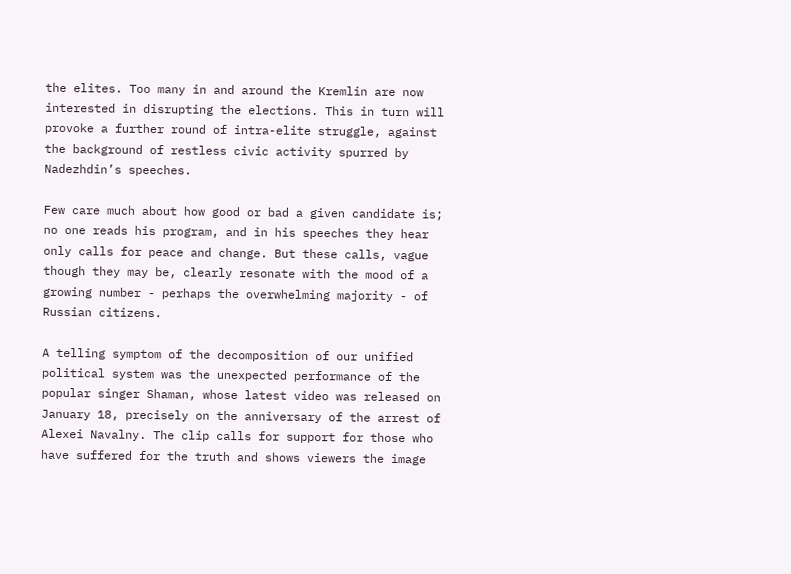the elites. Too many in and around the Kremlin are now interested in disrupting the elections. This in turn will provoke a further round of intra-elite struggle, against the background of restless civic activity spurred by Nadezhdin’s speeches.

Few care much about how good or bad a given candidate is; no one reads his program, and in his speeches they hear only calls for peace and change. But these calls, vague though they may be, clearly resonate with the mood of a growing number - perhaps the overwhelming majority - of Russian citizens.

A telling symptom of the decomposition of our unified political system was the unexpected performance of the popular singer Shaman, whose latest video was released on January 18, precisely on the anniversary of the arrest of Alexei Navalny. The clip calls for support for those who have suffered for the truth and shows viewers the image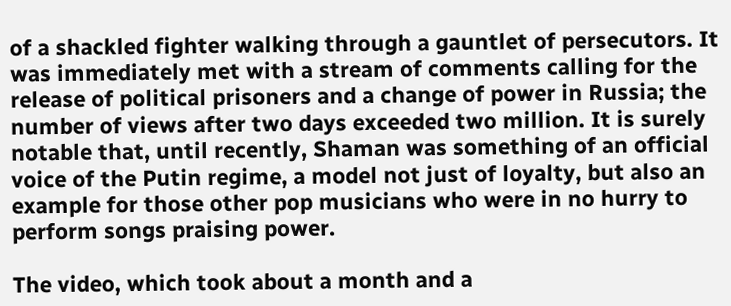of a shackled fighter walking through a gauntlet of persecutors. It was immediately met with a stream of comments calling for the release of political prisoners and a change of power in Russia; the number of views after two days exceeded two million. It is surely notable that, until recently, Shaman was something of an official voice of the Putin regime, a model not just of loyalty, but also an example for those other pop musicians who were in no hurry to perform songs praising power.

The video, which took about a month and a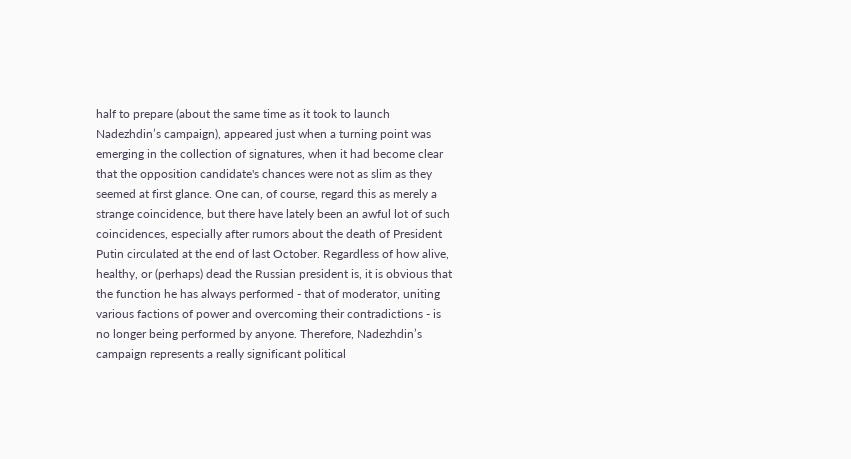half to prepare (about the same time as it took to launch Nadezhdin’s campaign), appeared just when a turning point was emerging in the collection of signatures, when it had become clear that the opposition candidate's chances were not as slim as they seemed at first glance. One can, of course, regard this as merely a strange coincidence, but there have lately been an awful lot of such coincidences, especially after rumors about the death of President Putin circulated at the end of last October. Regardless of how alive, healthy, or (perhaps) dead the Russian president is, it is obvious that the function he has always performed - that of moderator, uniting various factions of power and overcoming their contradictions - is no longer being performed by anyone. Therefore, Nadezhdin’s campaign represents a really significant political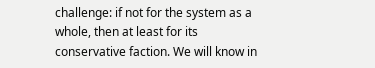challenge: if not for the system as a whole, then at least for its conservative faction. We will know in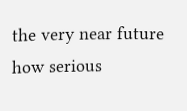the very near future how serious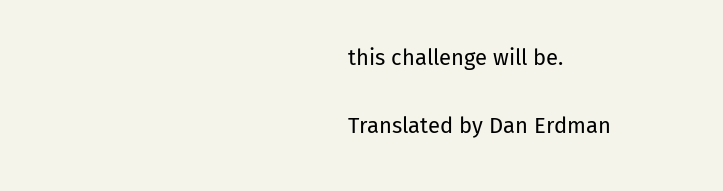this challenge will be.

Translated by Dan Erdman